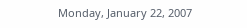Monday, January 22, 2007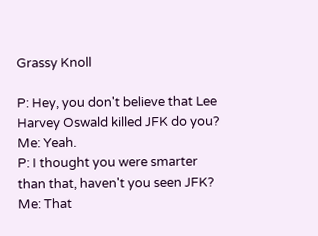Grassy Knoll

P: Hey, you don't believe that Lee Harvey Oswald killed JFK do you?
Me: Yeah.
P: I thought you were smarter than that, haven't you seen JFK?
Me: That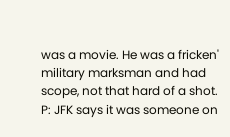was a movie. He was a fricken' military marksman and had scope, not that hard of a shot.
P: JFK says it was someone on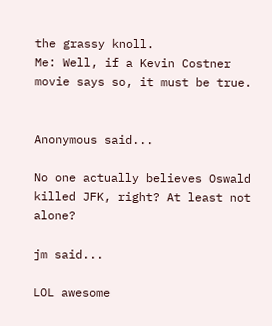the grassy knoll.
Me: Well, if a Kevin Costner movie says so, it must be true.


Anonymous said...

No one actually believes Oswald killed JFK, right? At least not alone?

jm said...

LOL awesome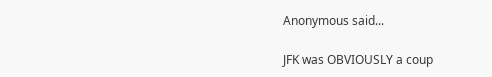Anonymous said...

JFK was OBVIOUSLY a coup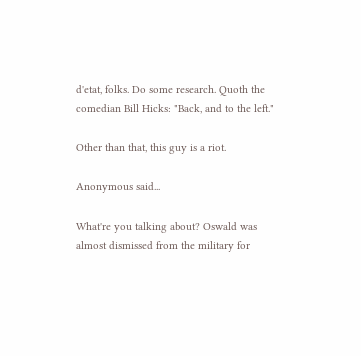d'etat, folks. Do some research. Quoth the comedian Bill Hicks: "Back, and to the left."

Other than that, this guy is a riot.

Anonymous said...

What're you talking about? Oswald was almost dismissed from the military for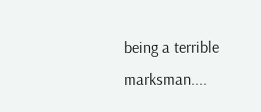being a terrible marksman....